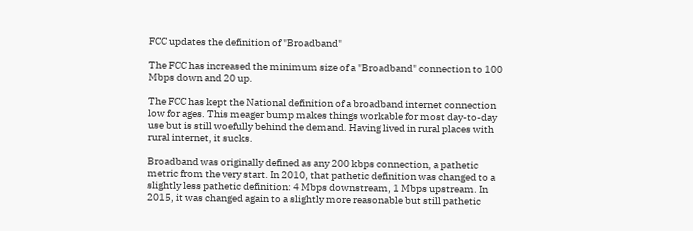FCC updates the definition of "Broadband"

The FCC has increased the minimum size of a "Broadband" connection to 100 Mbps down and 20 up.

The FCC has kept the National definition of a broadband internet connection low for ages. This meager bump makes things workable for most day-to-day use but is still woefully behind the demand. Having lived in rural places with rural internet, it sucks.

Broadband was originally defined as any 200 kbps connection, a pathetic metric from the very start. In 2010, that pathetic definition was changed to a slightly less pathetic definition: 4 Mbps downstream, 1 Mbps upstream. In 2015, it was changed again to a slightly more reasonable but still pathetic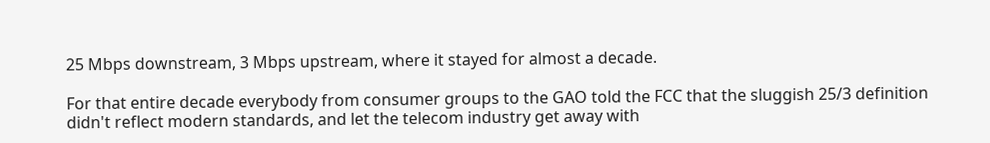25 Mbps downstream, 3 Mbps upstream, where it stayed for almost a decade.

For that entire decade everybody from consumer groups to the GAO told the FCC that the sluggish 25/3 definition didn't reflect modern standards, and let the telecom industry get away with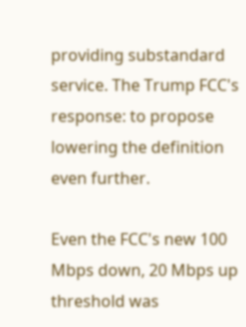providing substandard service. The Trump FCC's response: to propose lowering the definition even further.

Even the FCC's new 100 Mbps down, 20 Mbps up threshold was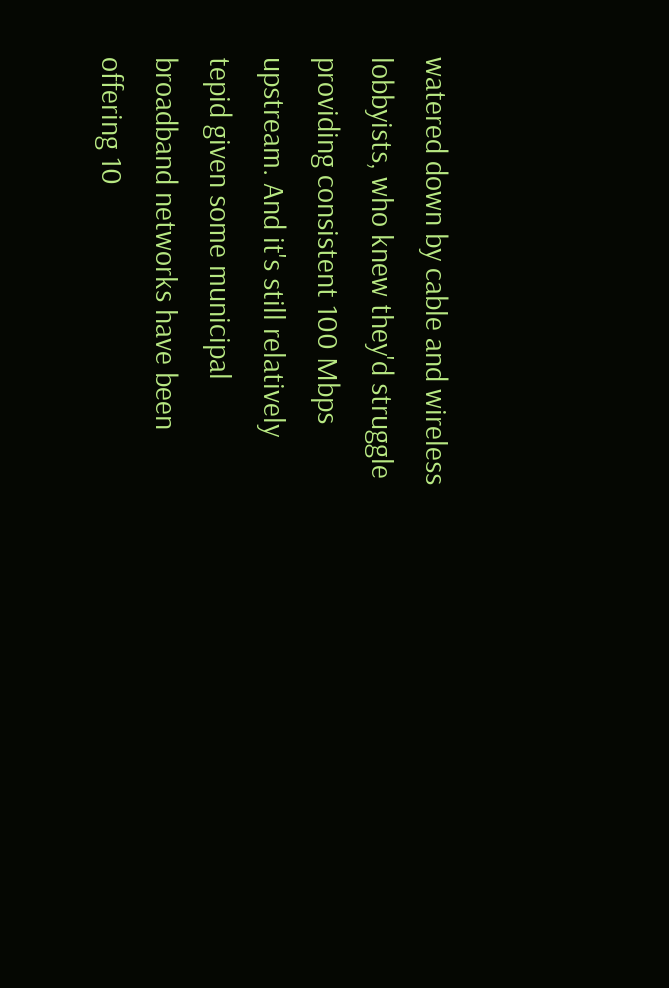watered down by cable and wireless lobbyists, who knew they'd struggle providing consistent 100 Mbps upstream. And it's still relatively tepid given some municipal broadband networks have been offering 10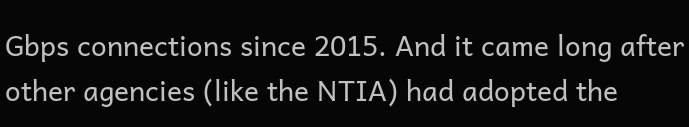Gbps connections since 2015. And it came long after other agencies (like the NTIA) had adopted the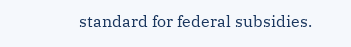standard for federal subsidies.